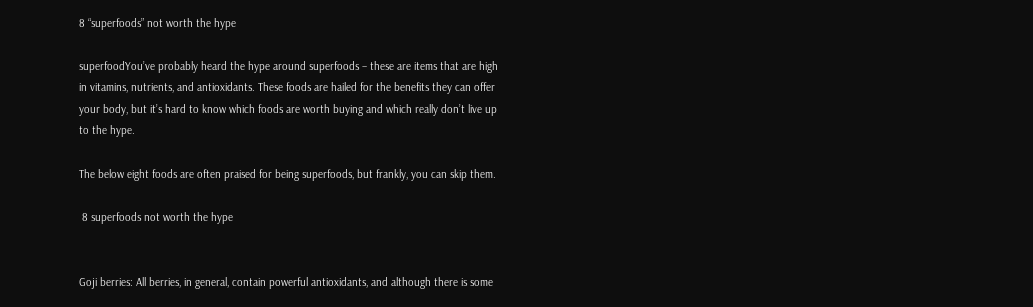8 “superfoods” not worth the hype

superfoodYou’ve probably heard the hype around superfoods – these are items that are high in vitamins, nutrients, and antioxidants. These foods are hailed for the benefits they can offer your body, but it’s hard to know which foods are worth buying and which really don’t live up to the hype.

The below eight foods are often praised for being superfoods, but frankly, you can skip them.

 8 superfoods not worth the hype


Goji berries: All berries, in general, contain powerful antioxidants, and although there is some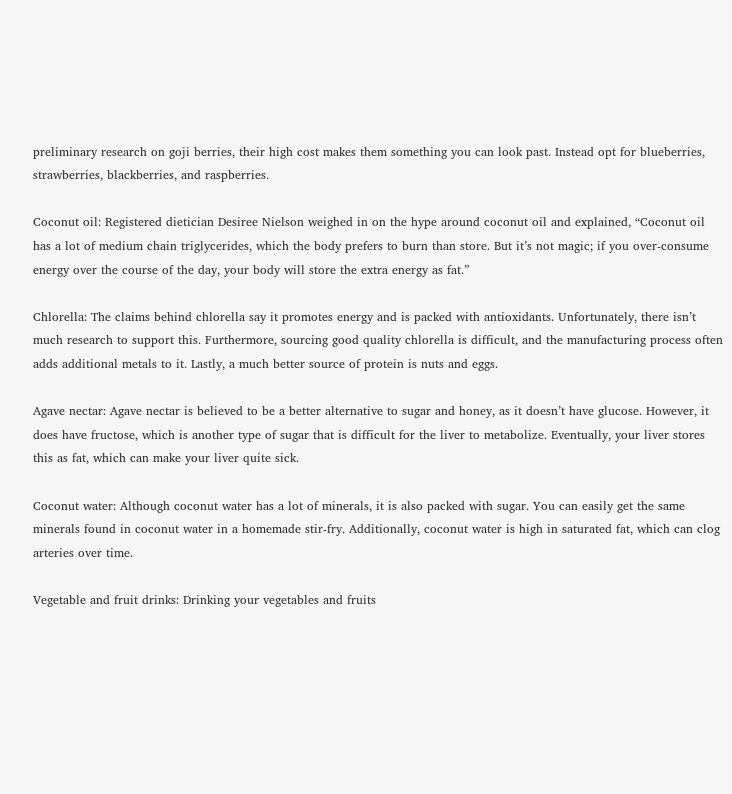preliminary research on goji berries, their high cost makes them something you can look past. Instead opt for blueberries, strawberries, blackberries, and raspberries.

Coconut oil: Registered dietician Desiree Nielson weighed in on the hype around coconut oil and explained, “Coconut oil has a lot of medium chain triglycerides, which the body prefers to burn than store. But it’s not magic; if you over-consume energy over the course of the day, your body will store the extra energy as fat.”

Chlorella: The claims behind chlorella say it promotes energy and is packed with antioxidants. Unfortunately, there isn’t much research to support this. Furthermore, sourcing good quality chlorella is difficult, and the manufacturing process often adds additional metals to it. Lastly, a much better source of protein is nuts and eggs.

Agave nectar: Agave nectar is believed to be a better alternative to sugar and honey, as it doesn’t have glucose. However, it does have fructose, which is another type of sugar that is difficult for the liver to metabolize. Eventually, your liver stores this as fat, which can make your liver quite sick.

Coconut water: Although coconut water has a lot of minerals, it is also packed with sugar. You can easily get the same minerals found in coconut water in a homemade stir-fry. Additionally, coconut water is high in saturated fat, which can clog arteries over time.

Vegetable and fruit drinks: Drinking your vegetables and fruits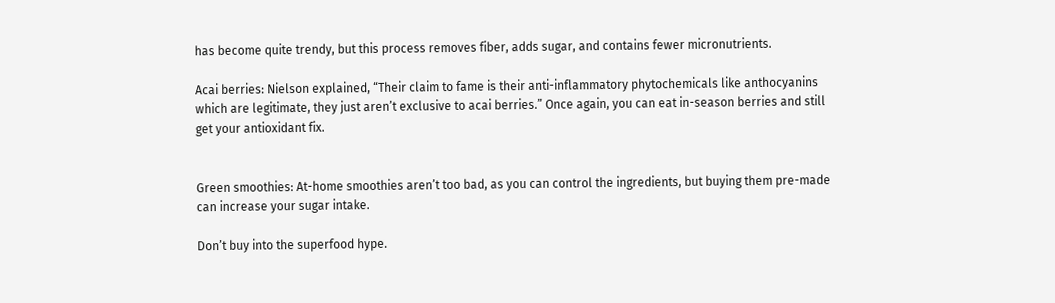has become quite trendy, but this process removes fiber, adds sugar, and contains fewer micronutrients.

Acai berries: Nielson explained, “Their claim to fame is their anti-inflammatory phytochemicals like anthocyanins which are legitimate, they just aren’t exclusive to acai berries.” Once again, you can eat in-season berries and still get your antioxidant fix.


Green smoothies: At-home smoothies aren’t too bad, as you can control the ingredients, but buying them pre-made can increase your sugar intake.

Don’t buy into the superfood hype.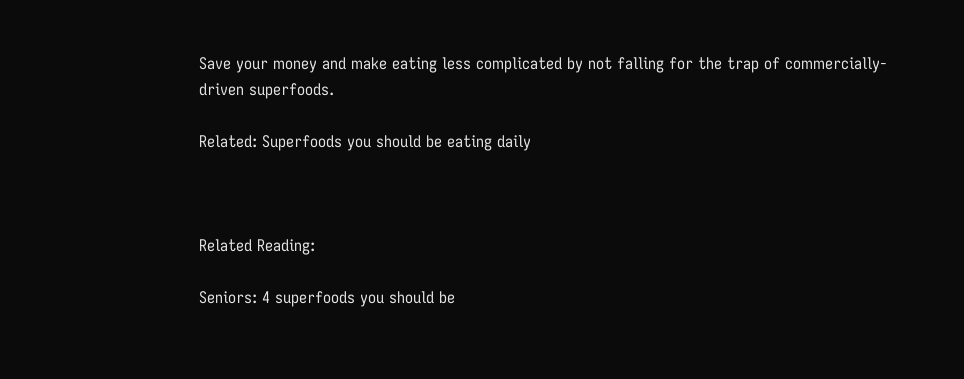Save your money and make eating less complicated by not falling for the trap of commercially-driven superfoods.

Related: Superfoods you should be eating daily



Related Reading:

Seniors: 4 superfoods you should be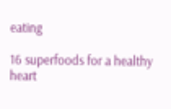eating

16 superfoods for a healthy heart